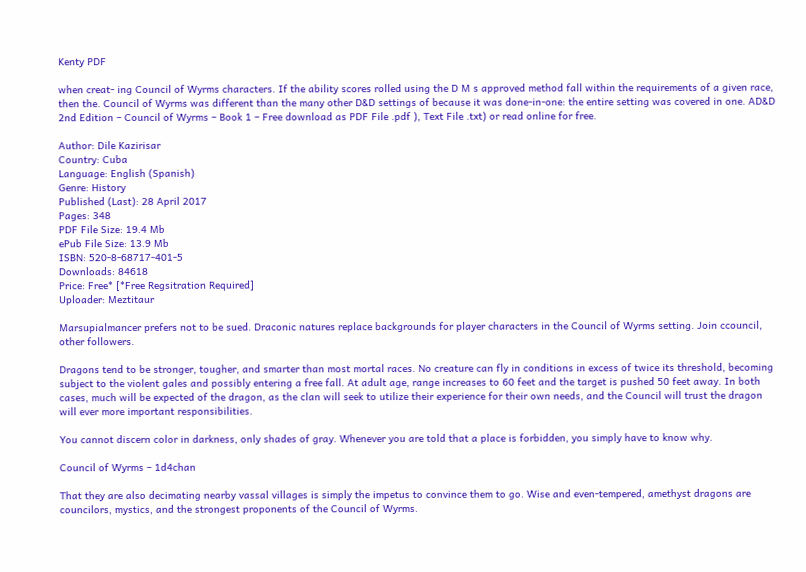Kenty PDF

when creat- ing Council of Wyrms characters. If the ability scores rolled using the D M s approved method fall within the requirements of a given race, then the. Council of Wyrms was different than the many other D&D settings of because it was done-in-one: the entire setting was covered in one. AD&D 2nd Edition – Council of Wyrms – Book 1 – Free download as PDF File .pdf ), Text File .txt) or read online for free.

Author: Dile Kazirisar
Country: Cuba
Language: English (Spanish)
Genre: History
Published (Last): 28 April 2017
Pages: 348
PDF File Size: 19.4 Mb
ePub File Size: 13.9 Mb
ISBN: 520-8-68717-401-5
Downloads: 84618
Price: Free* [*Free Regsitration Required]
Uploader: Meztitaur

Marsupialmancer prefers not to be sued. Draconic natures replace backgrounds for player characters in the Council of Wyrms setting. Join ccouncil, other followers.

Dragons tend to be stronger, tougher, and smarter than most mortal races. No creature can fly in conditions in excess of twice its threshold, becoming subject to the violent gales and possibly entering a free fall. At adult age, range increases to 60 feet and the target is pushed 50 feet away. In both cases, much will be expected of the dragon, as the clan will seek to utilize their experience for their own needs, and the Council will trust the dragon will ever more important responsibilities.

You cannot discern color in darkness, only shades of gray. Whenever you are told that a place is forbidden, you simply have to know why.

Council of Wyrms – 1d4chan

That they are also decimating nearby vassal villages is simply the impetus to convince them to go. Wise and even-tempered, amethyst dragons are councilors, mystics, and the strongest proponents of the Council of Wyrms.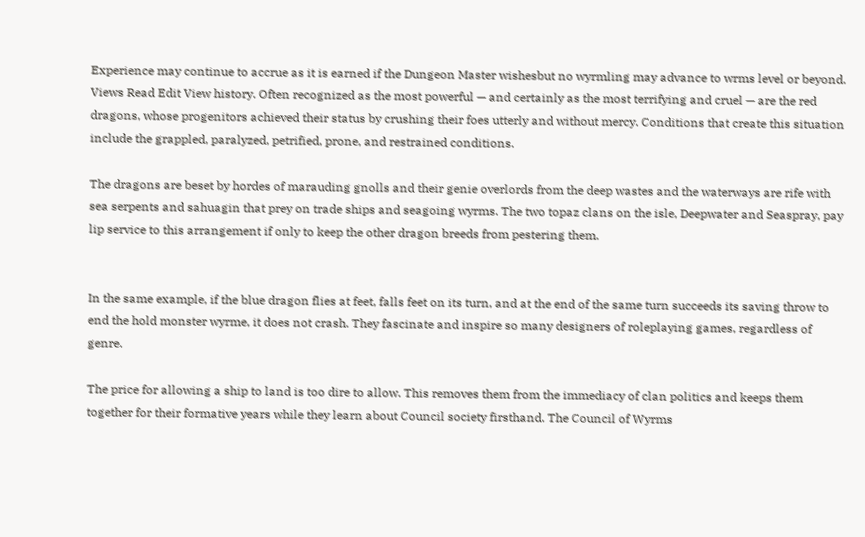Experience may continue to accrue as it is earned if the Dungeon Master wishesbut no wyrmling may advance to wrms level or beyond. Views Read Edit View history. Often recognized as the most powerful — and certainly as the most terrifying and cruel — are the red dragons, whose progenitors achieved their status by crushing their foes utterly and without mercy. Conditions that create this situation include the grappled, paralyzed, petrified, prone, and restrained conditions.

The dragons are beset by hordes of marauding gnolls and their genie overlords from the deep wastes and the waterways are rife with sea serpents and sahuagin that prey on trade ships and seagoing wyrms. The two topaz clans on the isle, Deepwater and Seaspray, pay lip service to this arrangement if only to keep the other dragon breeds from pestering them.


In the same example, if the blue dragon flies at feet, falls feet on its turn, and at the end of the same turn succeeds its saving throw to end the hold monster wyrme, it does not crash. They fascinate and inspire so many designers of roleplaying games, regardless of genre.

The price for allowing a ship to land is too dire to allow. This removes them from the immediacy of clan politics and keeps them together for their formative years while they learn about Council society firsthand. The Council of Wyrms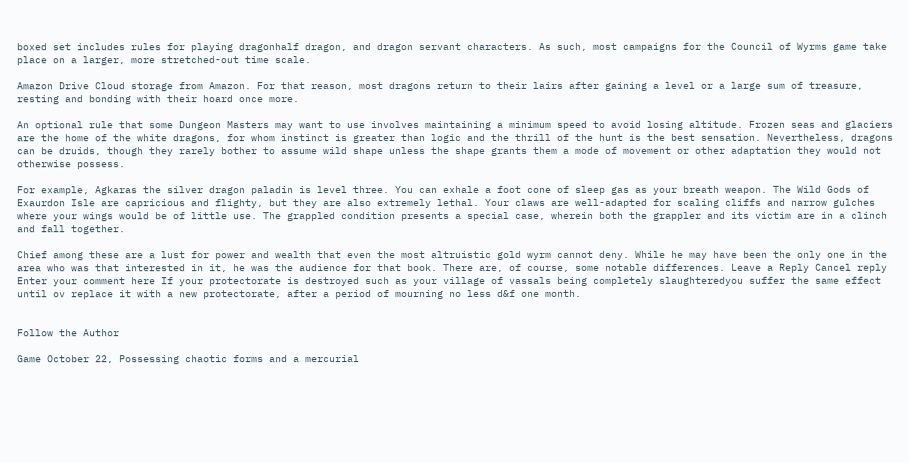boxed set includes rules for playing dragonhalf dragon, and dragon servant characters. As such, most campaigns for the Council of Wyrms game take place on a larger, more stretched-out time scale.

Amazon Drive Cloud storage from Amazon. For that reason, most dragons return to their lairs after gaining a level or a large sum of treasure, resting and bonding with their hoard once more.

An optional rule that some Dungeon Masters may want to use involves maintaining a minimum speed to avoid losing altitude. Frozen seas and glaciers are the home of the white dragons, for whom instinct is greater than logic and the thrill of the hunt is the best sensation. Nevertheless, dragons can be druids, though they rarely bother to assume wild shape unless the shape grants them a mode of movement or other adaptation they would not otherwise possess.

For example, Agkaras the silver dragon paladin is level three. You can exhale a foot cone of sleep gas as your breath weapon. The Wild Gods of Exaurdon Isle are capricious and flighty, but they are also extremely lethal. Your claws are well-adapted for scaling cliffs and narrow gulches where your wings would be of little use. The grappled condition presents a special case, wherein both the grappler and its victim are in a clinch and fall together.

Chief among these are a lust for power and wealth that even the most altruistic gold wyrm cannot deny. While he may have been the only one in the area who was that interested in it, he was the audience for that book. There are, of course, some notable differences. Leave a Reply Cancel reply Enter your comment here If your protectorate is destroyed such as your village of vassals being completely slaughteredyou suffer the same effect until ov replace it with a new protectorate, after a period of mourning no less d&f one month.


Follow the Author

Game October 22, Possessing chaotic forms and a mercurial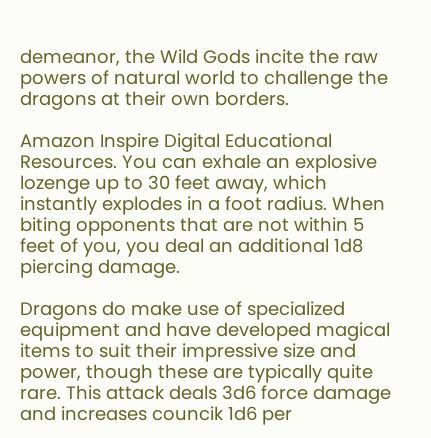demeanor, the Wild Gods incite the raw powers of natural world to challenge the dragons at their own borders.

Amazon Inspire Digital Educational Resources. You can exhale an explosive lozenge up to 30 feet away, which instantly explodes in a foot radius. When biting opponents that are not within 5 feet of you, you deal an additional 1d8 piercing damage.

Dragons do make use of specialized equipment and have developed magical items to suit their impressive size and power, though these are typically quite rare. This attack deals 3d6 force damage and increases councik 1d6 per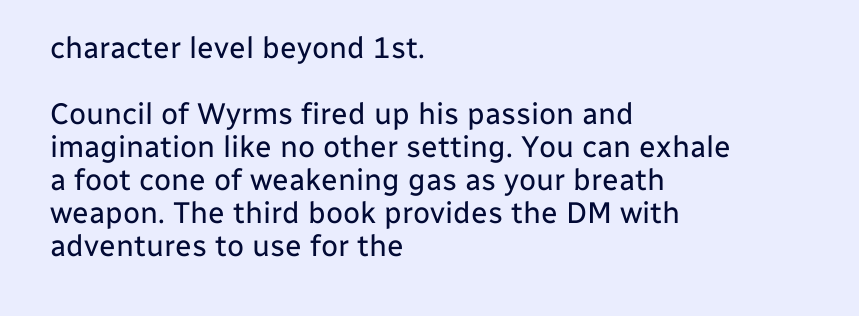character level beyond 1st.

Council of Wyrms fired up his passion and imagination like no other setting. You can exhale a foot cone of weakening gas as your breath weapon. The third book provides the DM with adventures to use for the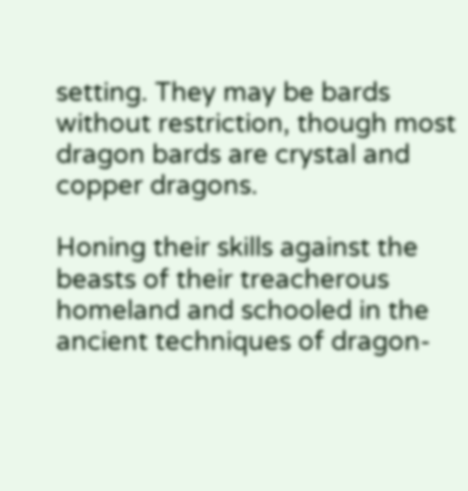setting. They may be bards without restriction, though most dragon bards are crystal and copper dragons.

Honing their skills against the beasts of their treacherous homeland and schooled in the ancient techniques of dragon-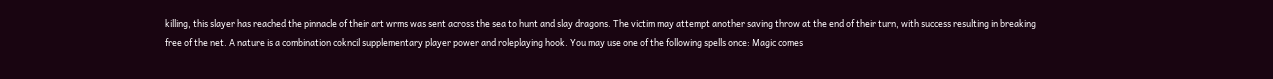killing, this slayer has reached the pinnacle of their art wrms was sent across the sea to hunt and slay dragons. The victim may attempt another saving throw at the end of their turn, with success resulting in breaking free of the net. A nature is a combination cokncil supplementary player power and roleplaying hook. You may use one of the following spells once: Magic comes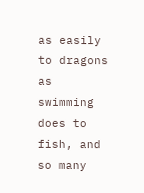as easily to dragons as swimming does to fish, and so many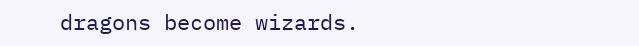dragons become wizards.